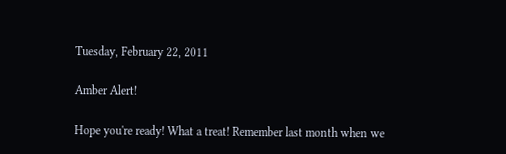Tuesday, February 22, 2011

Amber Alert!

Hope you're ready! What a treat! Remember last month when we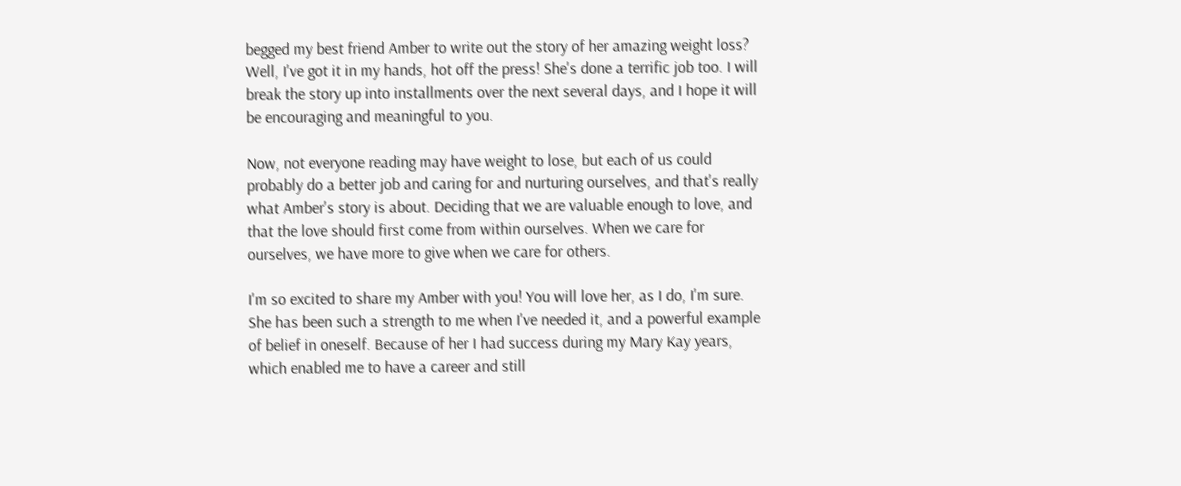begged my best friend Amber to write out the story of her amazing weight loss? Well, I've got it in my hands, hot off the press! She's done a terrific job too. I will break the story up into installments over the next several days, and I hope it will be encouraging and meaningful to you.

Now, not everyone reading may have weight to lose, but each of us could probably do a better job and caring for and nurturing ourselves, and that's really what Amber's story is about. Deciding that we are valuable enough to love, and that the love should first come from within ourselves. When we care for ourselves, we have more to give when we care for others.

I'm so excited to share my Amber with you! You will love her, as I do, I'm sure. She has been such a strength to me when I've needed it, and a powerful example of belief in oneself. Because of her I had success during my Mary Kay years, which enabled me to have a career and still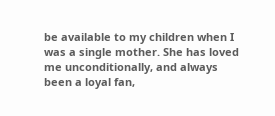be available to my children when I was a single mother. She has loved me unconditionally, and always been a loyal fan,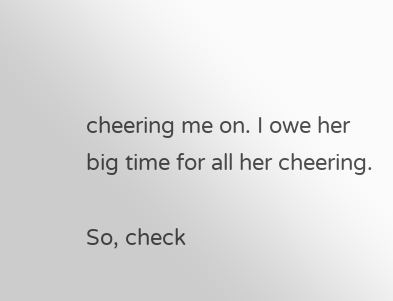cheering me on. I owe her big time for all her cheering.

So, check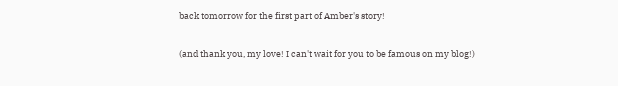back tomorrow for the first part of Amber's story!

(and thank you, my love! I can't wait for you to be famous on my blog!)